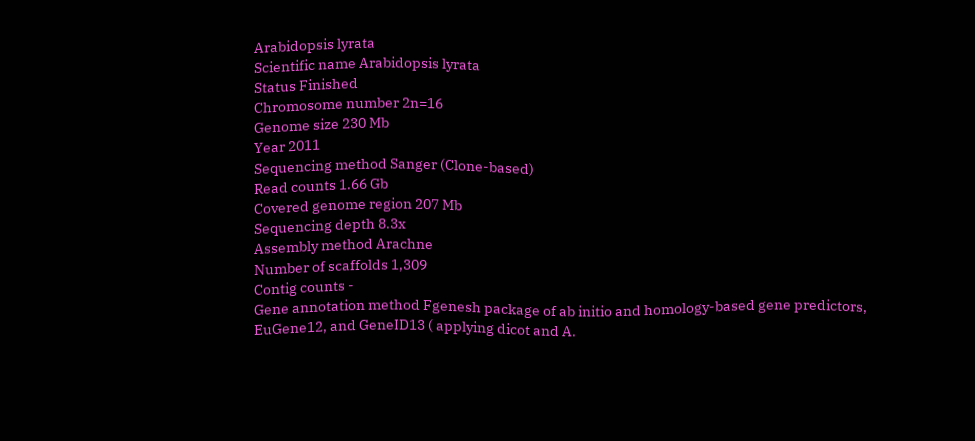Arabidopsis lyrata
Scientific name Arabidopsis lyrata
Status Finished
Chromosome number 2n=16
Genome size 230 Mb
Year 2011
Sequencing method Sanger (Clone-based)
Read counts 1.66 Gb
Covered genome region 207 Mb
Sequencing depth 8.3x
Assembly method Arachne
Number of scaffolds 1,309
Contig counts -
Gene annotation method Fgenesh package of ab initio and homology-based gene predictors, EuGene12, and GeneID13 ( applying dicot and A.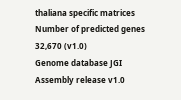thaliana specific matrices
Number of predicted genes 32,670 (v1.0)
Genome database JGI
Assembly release v1.0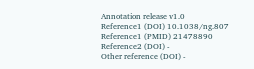Annotation release v1.0
Reference1 (DOI) 10.1038/ng.807
Reference1 (PMID) 21478890
Reference2 (DOI) -
Other reference (DOI) -